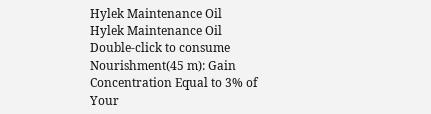Hylek Maintenance Oil
Hylek Maintenance Oil
Double-click to consume
Nourishment(45 m): Gain Concentration Equal to 3% of Your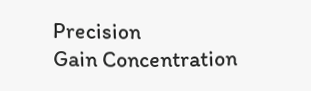Precision
Gain Concentration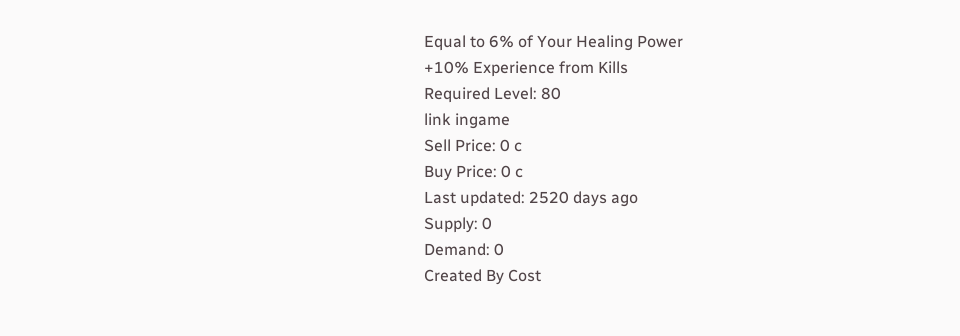Equal to 6% of Your Healing Power
+10% Experience from Kills
Required Level: 80
link ingame
Sell Price: 0 c
Buy Price: 0 c
Last updated: 2520 days ago
Supply: 0
Demand: 0
Created By Cost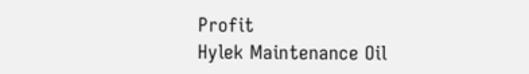Profit
Hylek Maintenance Oil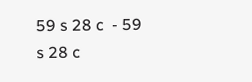59 s 28 c  - 59 s 28 c